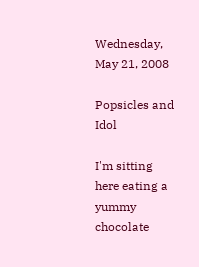Wednesday, May 21, 2008

Popsicles and Idol

I'm sitting here eating a yummy chocolate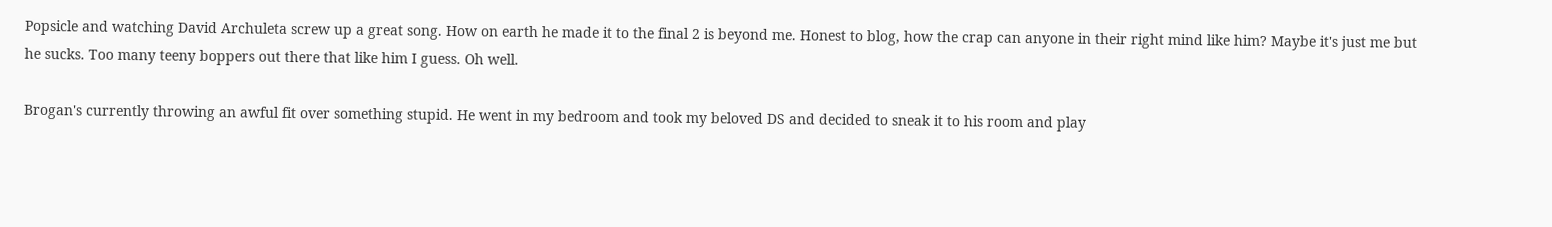Popsicle and watching David Archuleta screw up a great song. How on earth he made it to the final 2 is beyond me. Honest to blog, how the crap can anyone in their right mind like him? Maybe it's just me but he sucks. Too many teeny boppers out there that like him I guess. Oh well.

Brogan's currently throwing an awful fit over something stupid. He went in my bedroom and took my beloved DS and decided to sneak it to his room and play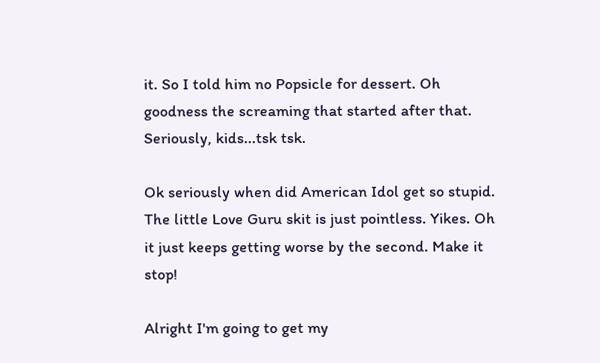it. So I told him no Popsicle for dessert. Oh goodness the screaming that started after that. Seriously, kids...tsk tsk.

Ok seriously when did American Idol get so stupid. The little Love Guru skit is just pointless. Yikes. Oh it just keeps getting worse by the second. Make it stop!

Alright I'm going to get my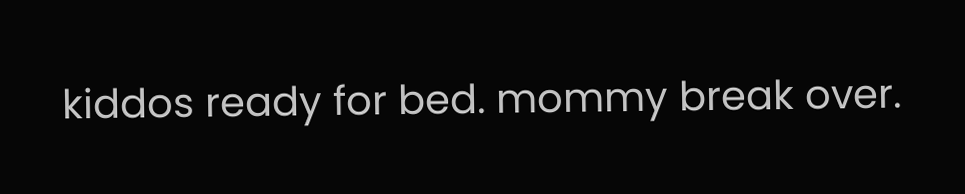kiddos ready for bed. mommy break over.